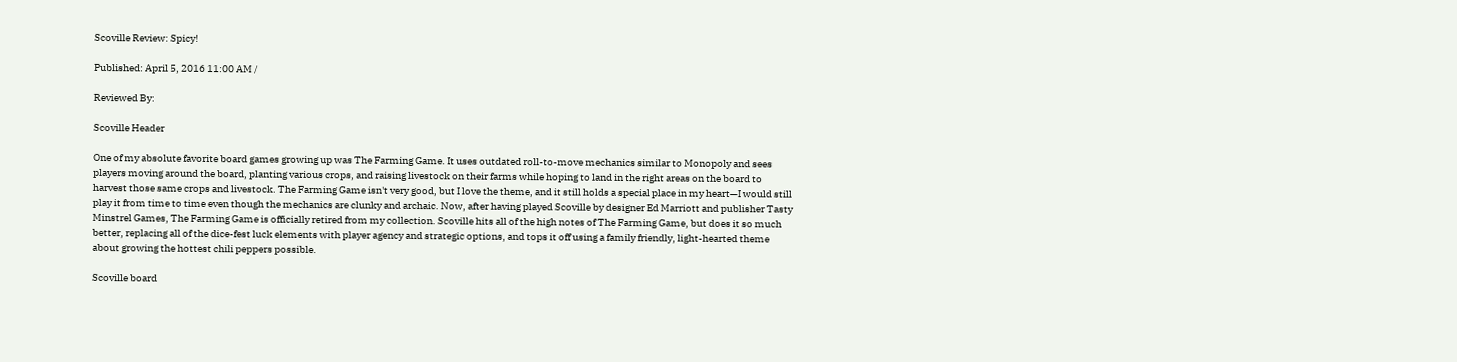Scoville Review: Spicy!

Published: April 5, 2016 11:00 AM /

Reviewed By:

Scoville Header

One of my absolute favorite board games growing up was The Farming Game. It uses outdated roll-to-move mechanics similar to Monopoly and sees players moving around the board, planting various crops, and raising livestock on their farms while hoping to land in the right areas on the board to harvest those same crops and livestock. The Farming Game isn't very good, but I love the theme, and it still holds a special place in my heart—I would still play it from time to time even though the mechanics are clunky and archaic. Now, after having played Scoville by designer Ed Marriott and publisher Tasty Minstrel Games, The Farming Game is officially retired from my collection. Scoville hits all of the high notes of The Farming Game, but does it so much better, replacing all of the dice-fest luck elements with player agency and strategic options, and tops it off using a family friendly, light-hearted theme about growing the hottest chili peppers possible.

Scoville board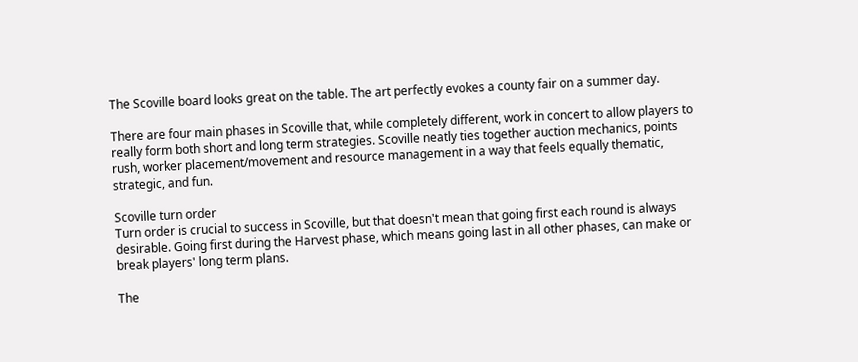The Scoville board looks great on the table. The art perfectly evokes a county fair on a summer day.

There are four main phases in Scoville that, while completely different, work in concert to allow players to really form both short and long term strategies. Scoville neatly ties together auction mechanics, points rush, worker placement/movement and resource management in a way that feels equally thematic, strategic, and fun.

Scoville turn order
Turn order is crucial to success in Scoville, but that doesn't mean that going first each round is always desirable. Going first during the Harvest phase, which means going last in all other phases, can make or break players' long term plans.

The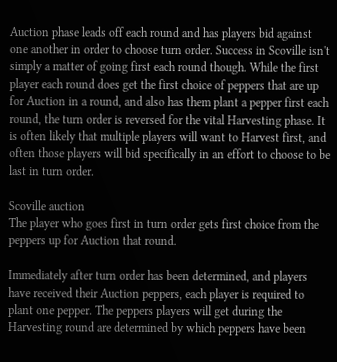Auction phase leads off each round and has players bid against one another in order to choose turn order. Success in Scoville isn't simply a matter of going first each round though. While the first player each round does get the first choice of peppers that are up for Auction in a round, and also has them plant a pepper first each round, the turn order is reversed for the vital Harvesting phase. It is often likely that multiple players will want to Harvest first, and often those players will bid specifically in an effort to choose to be last in turn order.

Scoville auction
The player who goes first in turn order gets first choice from the peppers up for Auction that round.

Immediately after turn order has been determined, and players have received their Auction peppers, each player is required to plant one pepper. The peppers players will get during the Harvesting round are determined by which peppers have been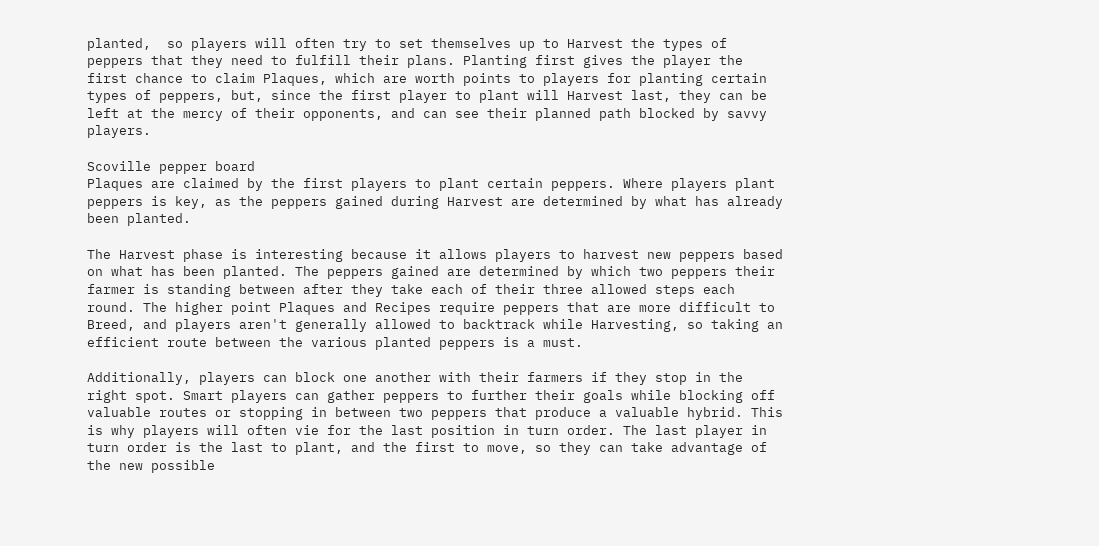planted,  so players will often try to set themselves up to Harvest the types of peppers that they need to fulfill their plans. Planting first gives the player the first chance to claim Plaques, which are worth points to players for planting certain types of peppers, but, since the first player to plant will Harvest last, they can be left at the mercy of their opponents, and can see their planned path blocked by savvy players.

Scoville pepper board
Plaques are claimed by the first players to plant certain peppers. Where players plant peppers is key, as the peppers gained during Harvest are determined by what has already been planted.

The Harvest phase is interesting because it allows players to harvest new peppers based on what has been planted. The peppers gained are determined by which two peppers their farmer is standing between after they take each of their three allowed steps each round. The higher point Plaques and Recipes require peppers that are more difficult to Breed, and players aren't generally allowed to backtrack while Harvesting, so taking an efficient route between the various planted peppers is a must.

Additionally, players can block one another with their farmers if they stop in the right spot. Smart players can gather peppers to further their goals while blocking off valuable routes or stopping in between two peppers that produce a valuable hybrid. This is why players will often vie for the last position in turn order. The last player in turn order is the last to plant, and the first to move, so they can take advantage of the new possible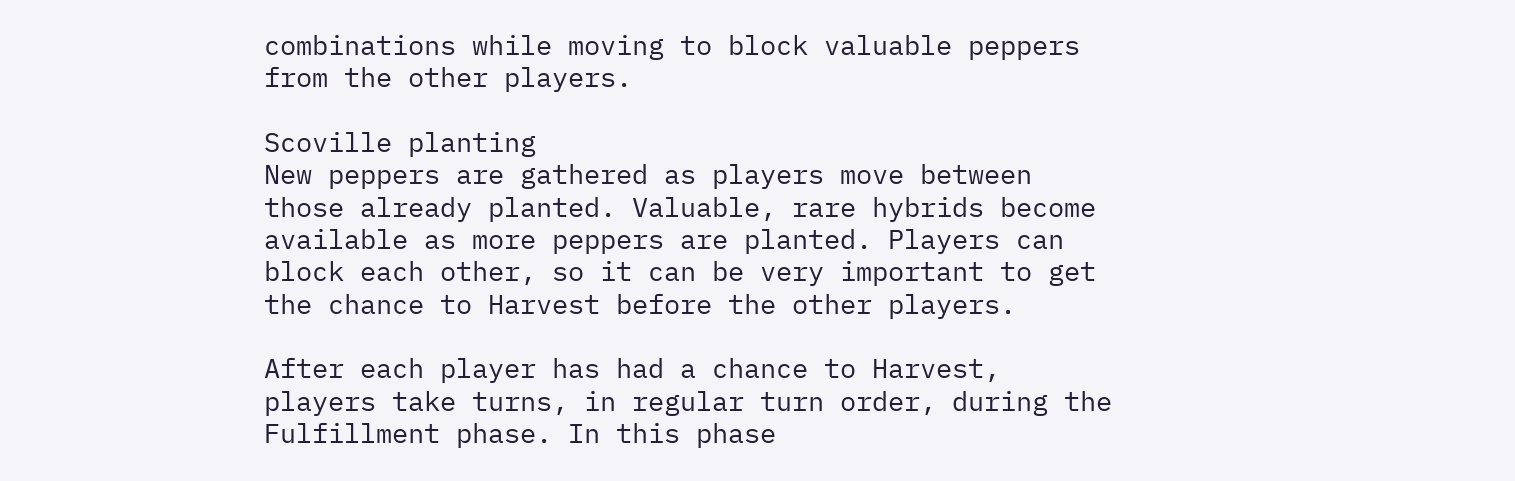combinations while moving to block valuable peppers from the other players.

Scoville planting
New peppers are gathered as players move between those already planted. Valuable, rare hybrids become available as more peppers are planted. Players can block each other, so it can be very important to get the chance to Harvest before the other players.

After each player has had a chance to Harvest, players take turns, in regular turn order, during the Fulfillment phase. In this phase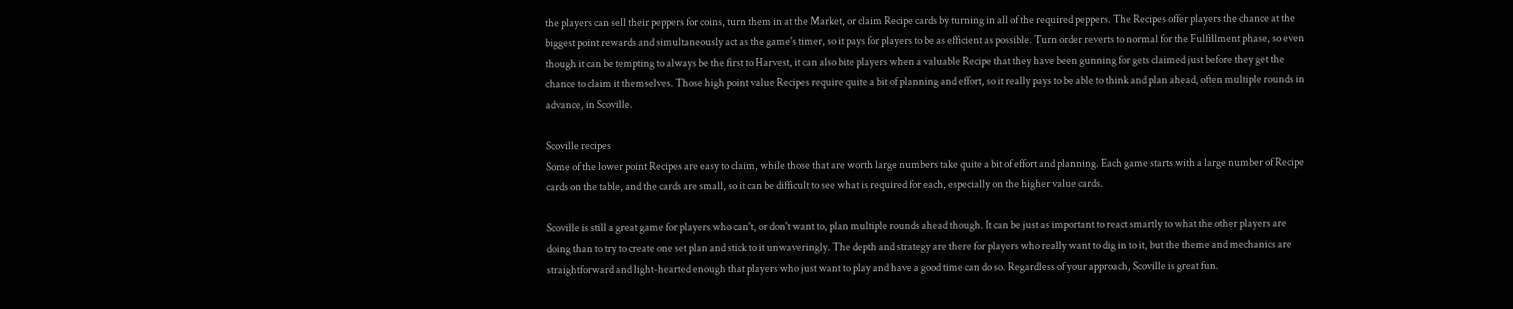the players can sell their peppers for coins, turn them in at the Market, or claim Recipe cards by turning in all of the required peppers. The Recipes offer players the chance at the biggest point rewards and simultaneously act as the game's timer, so it pays for players to be as efficient as possible. Turn order reverts to normal for the Fulfillment phase, so even though it can be tempting to always be the first to Harvest, it can also bite players when a valuable Recipe that they have been gunning for gets claimed just before they get the chance to claim it themselves. Those high point value Recipes require quite a bit of planning and effort, so it really pays to be able to think and plan ahead, often multiple rounds in advance, in Scoville.

Scoville recipes
Some of the lower point Recipes are easy to claim, while those that are worth large numbers take quite a bit of effort and planning. Each game starts with a large number of Recipe cards on the table, and the cards are small, so it can be difficult to see what is required for each, especially on the higher value cards.

Scoville is still a great game for players who can't, or don't want to, plan multiple rounds ahead though. It can be just as important to react smartly to what the other players are doing than to try to create one set plan and stick to it unwaveringly. The depth and strategy are there for players who really want to dig in to it, but the theme and mechanics are straightforward and light-hearted enough that players who just want to play and have a good time can do so. Regardless of your approach, Scoville is great fun.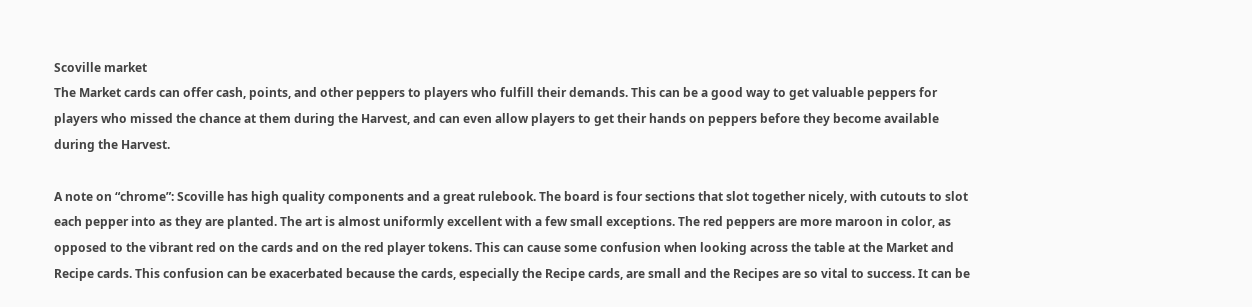Scoville market
The Market cards can offer cash, points, and other peppers to players who fulfill their demands. This can be a good way to get valuable peppers for players who missed the chance at them during the Harvest, and can even allow players to get their hands on peppers before they become available during the Harvest.

A note on “chrome”: Scoville has high quality components and a great rulebook. The board is four sections that slot together nicely, with cutouts to slot each pepper into as they are planted. The art is almost uniformly excellent with a few small exceptions. The red peppers are more maroon in color, as opposed to the vibrant red on the cards and on the red player tokens. This can cause some confusion when looking across the table at the Market and Recipe cards. This confusion can be exacerbated because the cards, especially the Recipe cards, are small and the Recipes are so vital to success. It can be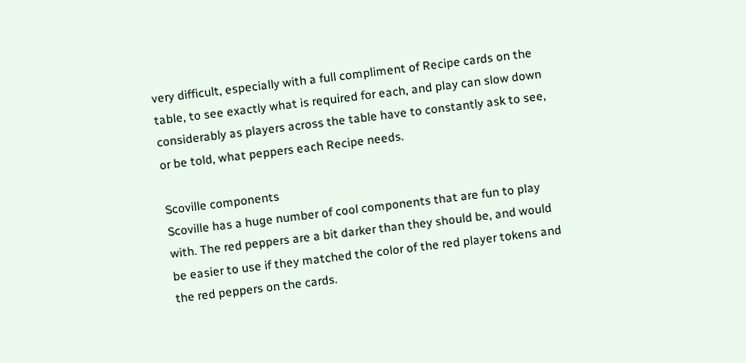very difficult, especially with a full compliment of Recipe cards on the table, to see exactly what is required for each, and play can slow down considerably as players across the table have to constantly ask to see, or be told, what peppers each Recipe needs.

Scoville components
Scoville has a huge number of cool components that are fun to play with. The red peppers are a bit darker than they should be, and would be easier to use if they matched the color of the red player tokens and the red peppers on the cards.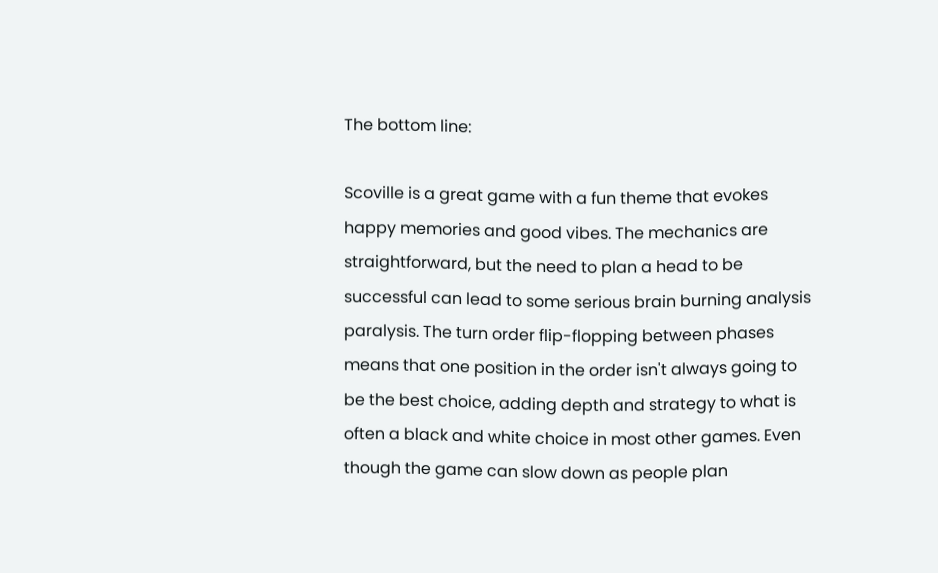The bottom line:

Scoville is a great game with a fun theme that evokes happy memories and good vibes. The mechanics are straightforward, but the need to plan a head to be successful can lead to some serious brain burning analysis paralysis. The turn order flip-flopping between phases means that one position in the order isn't always going to be the best choice, adding depth and strategy to what is often a black and white choice in most other games. Even though the game can slow down as people plan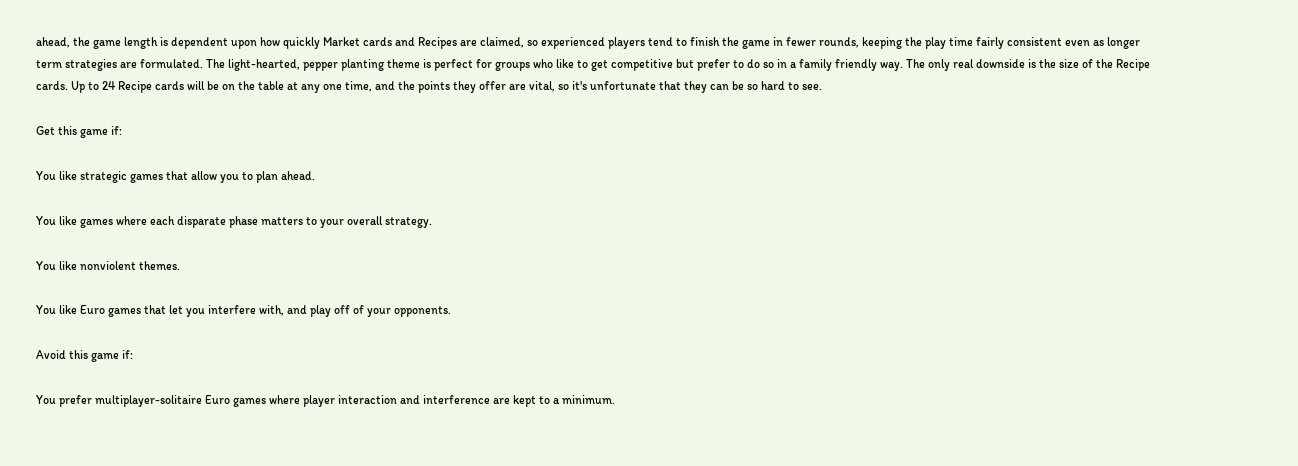ahead, the game length is dependent upon how quickly Market cards and Recipes are claimed, so experienced players tend to finish the game in fewer rounds, keeping the play time fairly consistent even as longer term strategies are formulated. The light-hearted, pepper planting theme is perfect for groups who like to get competitive but prefer to do so in a family friendly way. The only real downside is the size of the Recipe cards. Up to 24 Recipe cards will be on the table at any one time, and the points they offer are vital, so it's unfortunate that they can be so hard to see.

Get this game if:

You like strategic games that allow you to plan ahead.

You like games where each disparate phase matters to your overall strategy.

You like nonviolent themes.

You like Euro games that let you interfere with, and play off of your opponents.

Avoid this game if:

You prefer multiplayer-solitaire Euro games where player interaction and interference are kept to a minimum.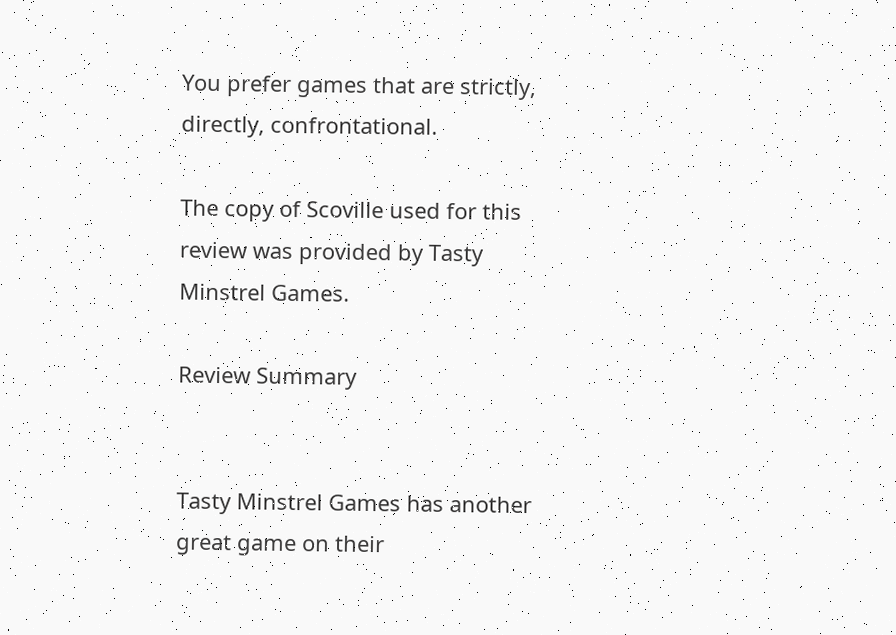You prefer games that are strictly, directly, confrontational.

The copy of Scoville used for this review was provided by Tasty Minstrel Games.

Review Summary


Tasty Minstrel Games has another great game on their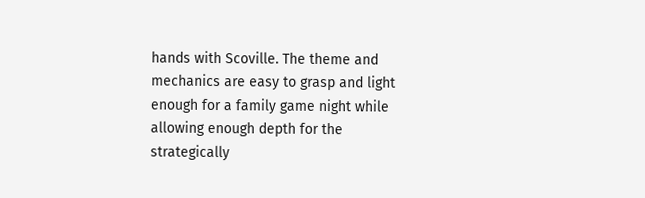hands with Scoville. The theme and mechanics are easy to grasp and light enough for a family game night while allowing enough depth for the strategically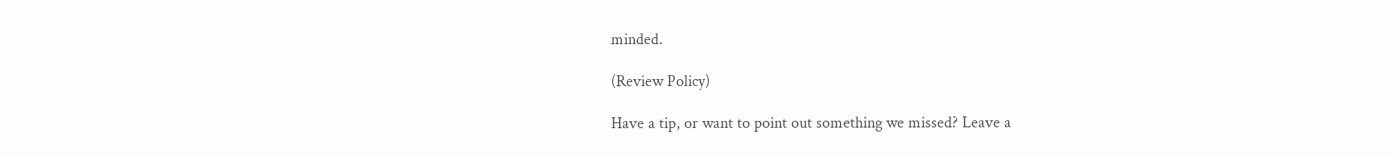minded.

(Review Policy)

Have a tip, or want to point out something we missed? Leave a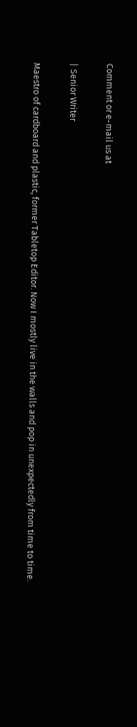Comment or e-mail us at

| Senior Writer

Maestro of cardboard and plastic, former Tabletop Editor. Now I mostly live in the walls and pop in unexpectedly from time to time.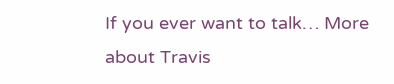If you ever want to talk… More about Travis